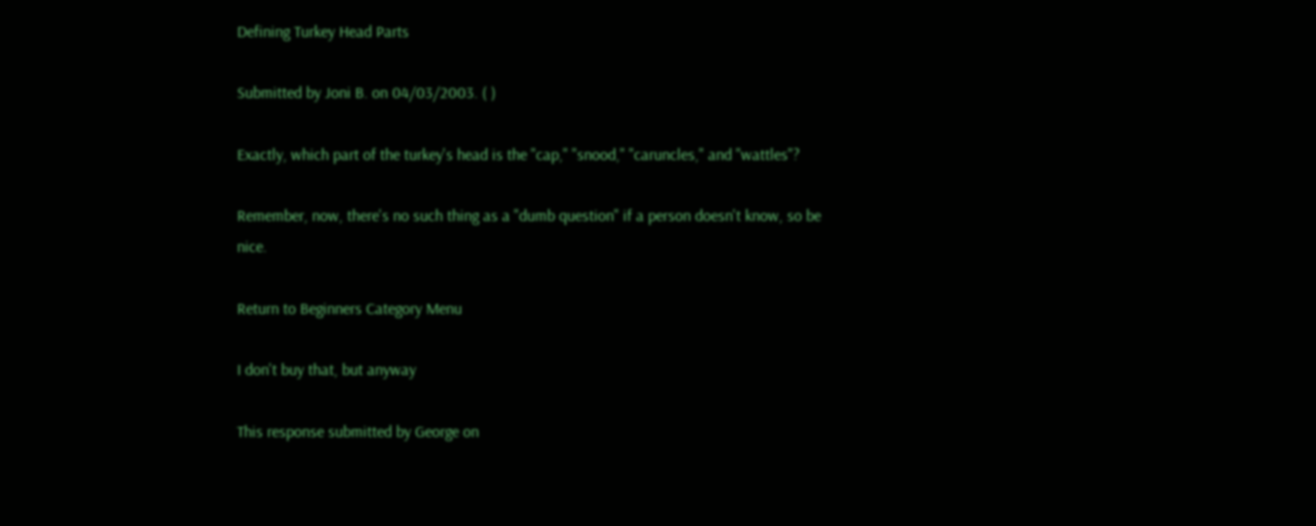Defining Turkey Head Parts

Submitted by Joni B. on 04/03/2003. ( )

Exactly, which part of the turkey's head is the "cap," "snood," "caruncles," and "wattles"?

Remember, now, there's no such thing as a "dumb question" if a person doesn't know, so be nice.

Return to Beginners Category Menu

I don't buy that, but anyway

This response submitted by George on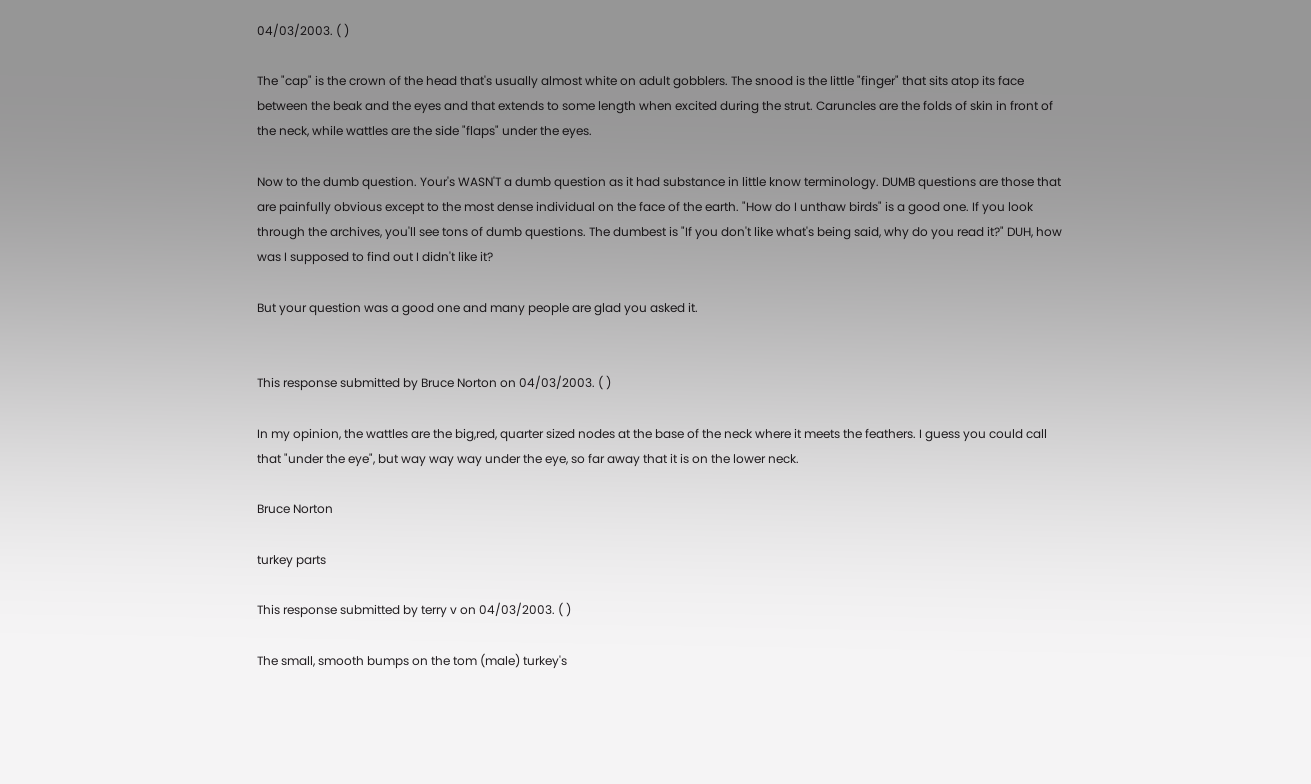04/03/2003. ( )

The "cap" is the crown of the head that's usually almost white on adult gobblers. The snood is the little "finger" that sits atop its face between the beak and the eyes and that extends to some length when excited during the strut. Caruncles are the folds of skin in front of the neck, while wattles are the side "flaps" under the eyes.

Now to the dumb question. Your's WASN'T a dumb question as it had substance in little know terminology. DUMB questions are those that are painfully obvious except to the most dense individual on the face of the earth. "How do I unthaw birds" is a good one. If you look through the archives, you'll see tons of dumb questions. The dumbest is "If you don't like what's being said, why do you read it?" DUH, how was I supposed to find out I didn't like it?

But your question was a good one and many people are glad you asked it.


This response submitted by Bruce Norton on 04/03/2003. ( )

In my opinion, the wattles are the big,red, quarter sized nodes at the base of the neck where it meets the feathers. I guess you could call that "under the eye", but way way way under the eye, so far away that it is on the lower neck.

Bruce Norton

turkey parts

This response submitted by terry v on 04/03/2003. ( )

The small, smooth bumps on the tom (male) turkey's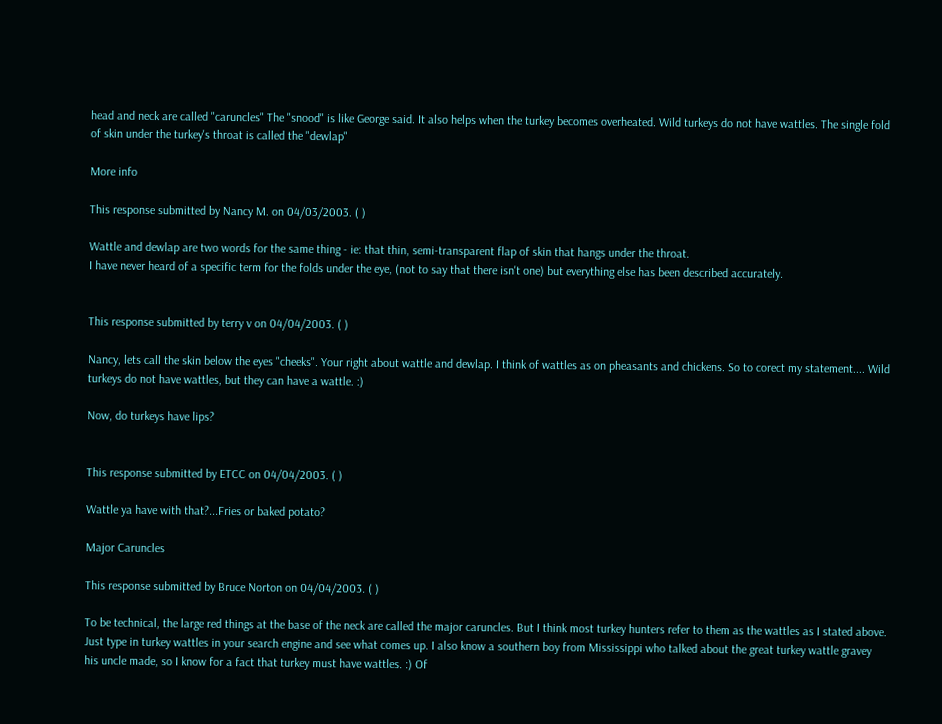head and neck are called "caruncles" The "snood" is like George said. It also helps when the turkey becomes overheated. Wild turkeys do not have wattles. The single fold of skin under the turkey's throat is called the "dewlap"

More info

This response submitted by Nancy M. on 04/03/2003. ( )

Wattle and dewlap are two words for the same thing - ie: that thin, semi-transparent flap of skin that hangs under the throat.
I have never heard of a specific term for the folds under the eye, (not to say that there isn't one) but everything else has been described accurately.


This response submitted by terry v on 04/04/2003. ( )

Nancy, lets call the skin below the eyes "cheeks". Your right about wattle and dewlap. I think of wattles as on pheasants and chickens. So to corect my statement.... Wild turkeys do not have wattles, but they can have a wattle. :)

Now, do turkeys have lips?


This response submitted by ETCC on 04/04/2003. ( )

Wattle ya have with that?...Fries or baked potato?

Major Caruncles

This response submitted by Bruce Norton on 04/04/2003. ( )

To be technical, the large red things at the base of the neck are called the major caruncles. But I think most turkey hunters refer to them as the wattles as I stated above. Just type in turkey wattles in your search engine and see what comes up. I also know a southern boy from Mississippi who talked about the great turkey wattle gravey his uncle made, so I know for a fact that turkey must have wattles. :) Of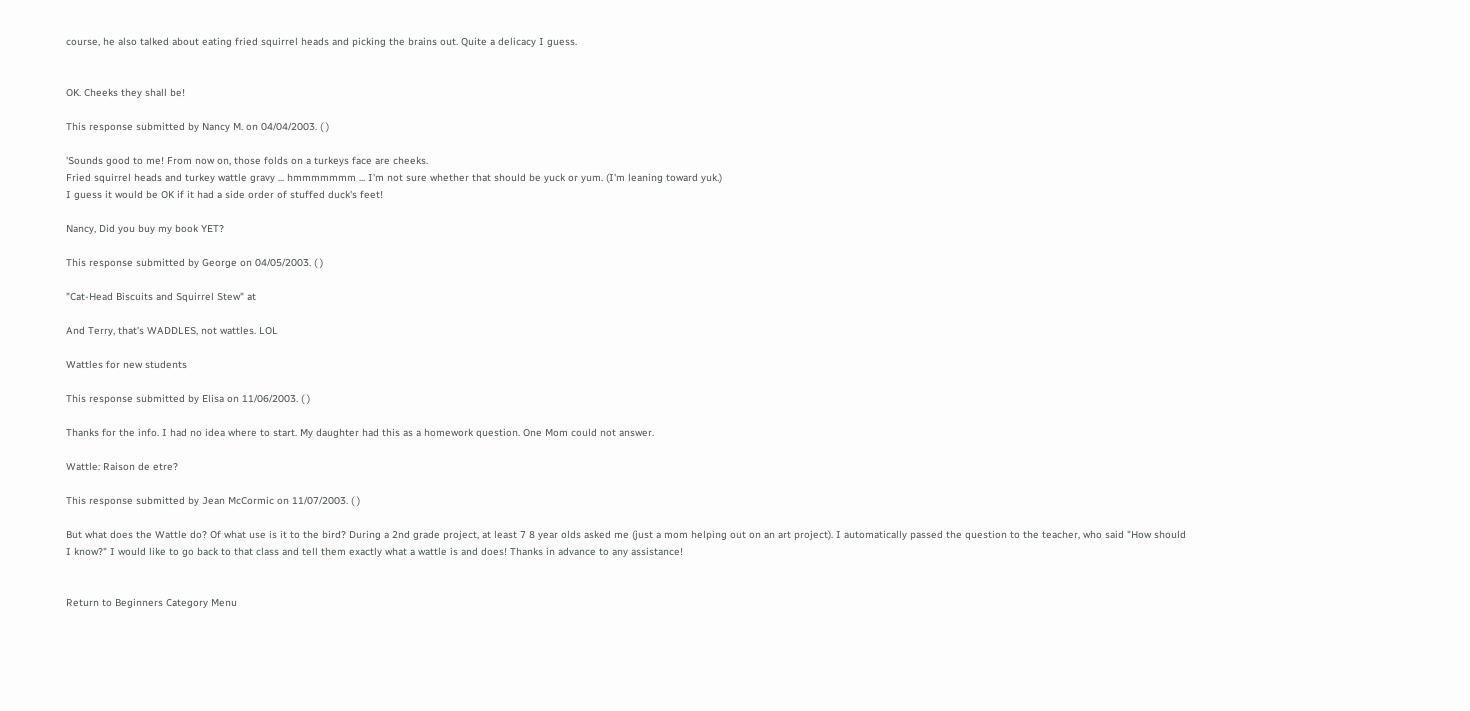course, he also talked about eating fried squirrel heads and picking the brains out. Quite a delicacy I guess.


OK. Cheeks they shall be!

This response submitted by Nancy M. on 04/04/2003. ( )

'Sounds good to me! From now on, those folds on a turkeys face are cheeks.
Fried squirrel heads and turkey wattle gravy ... hmmmmmmm ... I'm not sure whether that should be yuck or yum. (I'm leaning toward yuk.)
I guess it would be OK if it had a side order of stuffed duck's feet!

Nancy, Did you buy my book YET?

This response submitted by George on 04/05/2003. ( )

"Cat-Head Biscuits and Squirrel Stew" at

And Terry, that's WADDLES, not wattles. LOL

Wattles for new students

This response submitted by Elisa on 11/06/2003. ( )

Thanks for the info. I had no idea where to start. My daughter had this as a homework question. One Mom could not answer.

Wattle: Raison de etre?

This response submitted by Jean McCormic on 11/07/2003. ( )

But what does the Wattle do? Of what use is it to the bird? During a 2nd grade project, at least 7 8 year olds asked me (just a mom helping out on an art project). I automatically passed the question to the teacher, who said "How should I know?" I would like to go back to that class and tell them exactly what a wattle is and does! Thanks in advance to any assistance!


Return to Beginners Category Menu